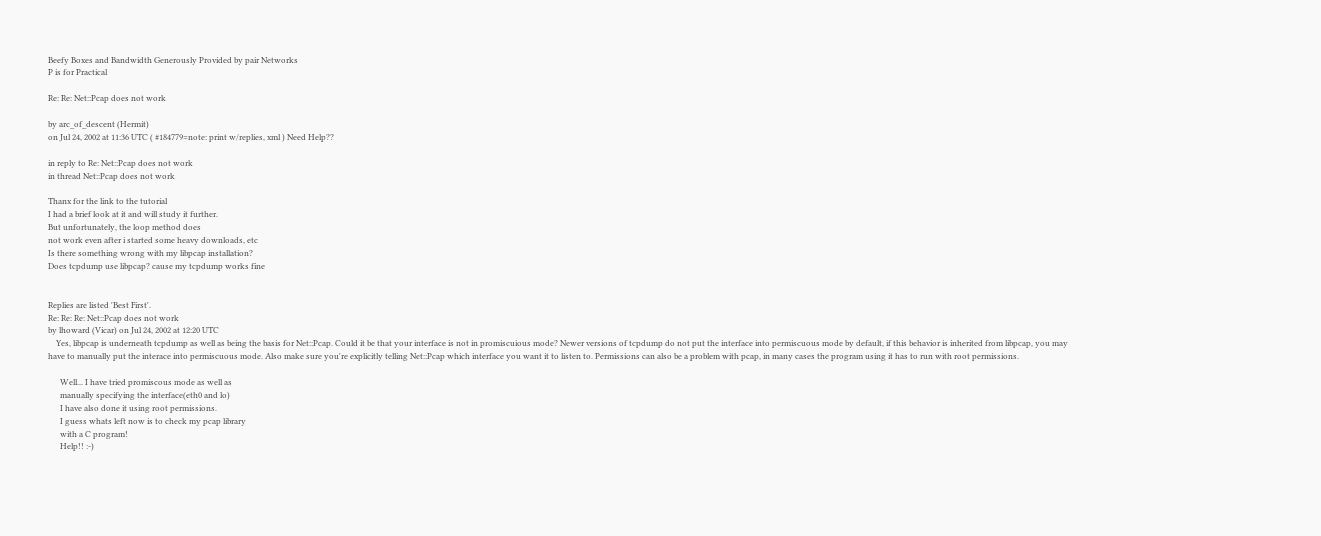Beefy Boxes and Bandwidth Generously Provided by pair Networks
P is for Practical

Re: Re: Net::Pcap does not work

by arc_of_descent (Hermit)
on Jul 24, 2002 at 11:36 UTC ( #184779=note: print w/replies, xml ) Need Help??

in reply to Re: Net::Pcap does not work
in thread Net::Pcap does not work

Thanx for the link to the tutorial
I had a brief look at it and will study it further.
But unfortunately, the loop method does
not work even after i started some heavy downloads, etc
Is there something wrong with my libpcap installation?
Does tcpdump use libpcap? cause my tcpdump works fine


Replies are listed 'Best First'.
Re: Re: Re: Net::Pcap does not work
by lhoward (Vicar) on Jul 24, 2002 at 12:20 UTC
    Yes, libpcap is underneath tcpdump as well as being the basis for Net::Pcap. Could it be that your interface is not in promiscuious mode? Newer versions of tcpdump do not put the interface into permiscuous mode by default, if this behavior is inherited from libpcap, you may have to manually put the interace into permiscuous mode. Also make sure you're explicitly telling Net::Pcap which interface you want it to listen to. Permissions can also be a problem with pcap, in many cases the program using it has to run with root permissions.

      Well... I have tried promiscous mode as well as
      manually specifying the interface(eth0 and lo)
      I have also done it using root permissions.
      I guess whats left now is to check my pcap library
      with a C program!
      Help!! :-)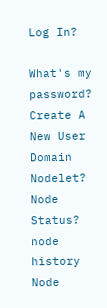Log In?

What's my password?
Create A New User
Domain Nodelet?
Node Status?
node history
Node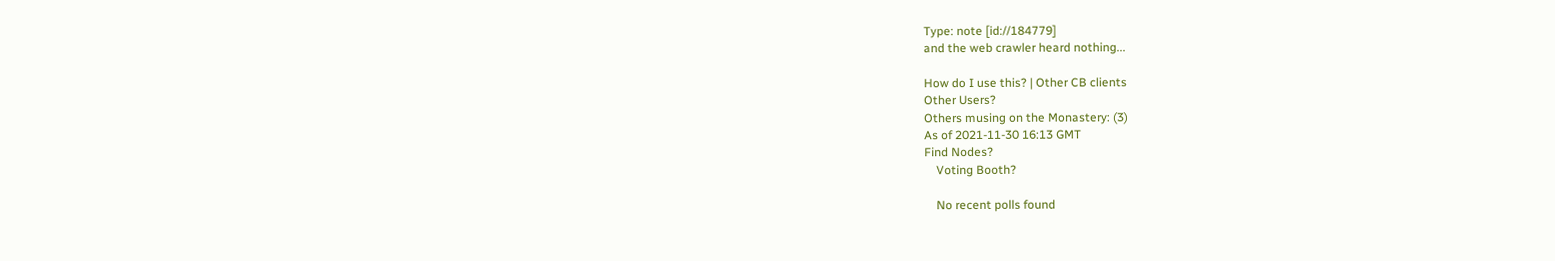Type: note [id://184779]
and the web crawler heard nothing...

How do I use this? | Other CB clients
Other Users?
Others musing on the Monastery: (3)
As of 2021-11-30 16:13 GMT
Find Nodes?
    Voting Booth?

    No recent polls found